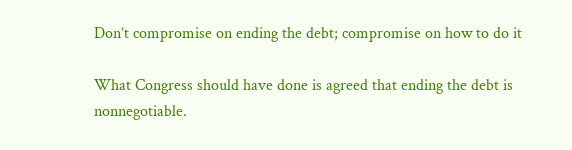Don’t compromise on ending the debt; compromise on how to do it

What Congress should have done is agreed that ending the debt is nonnegotiable.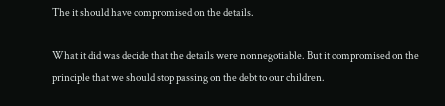The it should have compromised on the details.

What it did was decide that the details were nonnegotiable. But it compromised on the principle that we should stop passing on the debt to our children.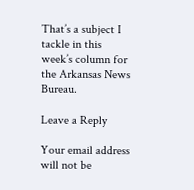That’s a subject I tackle in this week’s column for the Arkansas News Bureau.

Leave a Reply

Your email address will not be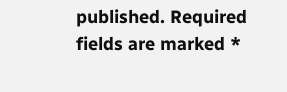published. Required fields are marked *